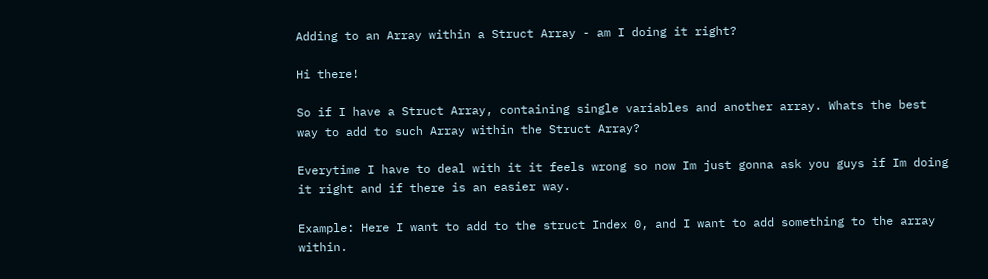Adding to an Array within a Struct Array - am I doing it right?

Hi there!

So if I have a Struct Array, containing single variables and another array. Whats the best way to add to such Array within the Struct Array?

Everytime I have to deal with it it feels wrong so now Im just gonna ask you guys if Im doing it right and if there is an easier way.

Example: Here I want to add to the struct Index 0, and I want to add something to the array within.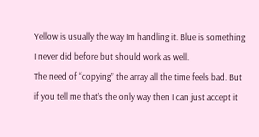Yellow is usually the way Im handling it. Blue is something I never did before but should work as well.
The need of “copying” the array all the time feels bad. But if you tell me that’s the only way then I can just accept it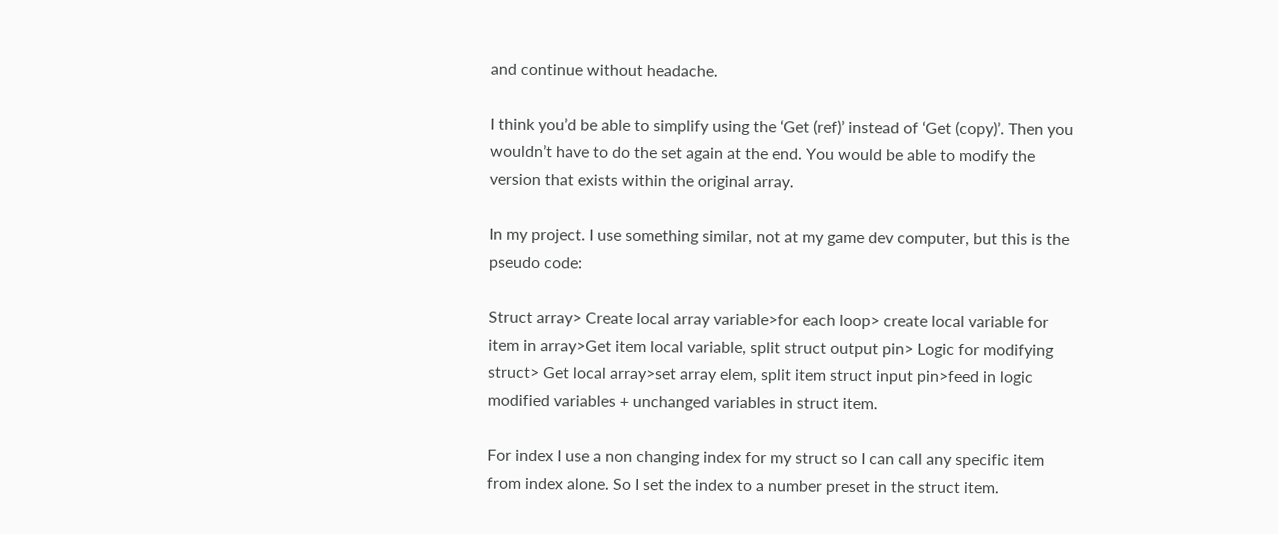and continue without headache.

I think you’d be able to simplify using the ‘Get (ref)’ instead of ‘Get (copy)’. Then you wouldn’t have to do the set again at the end. You would be able to modify the version that exists within the original array.

In my project. I use something similar, not at my game dev computer, but this is the pseudo code:

Struct array> Create local array variable>for each loop> create local variable for item in array>Get item local variable, split struct output pin> Logic for modifying struct> Get local array>set array elem, split item struct input pin>feed in logic modified variables + unchanged variables in struct item.

For index I use a non changing index for my struct so I can call any specific item from index alone. So I set the index to a number preset in the struct item.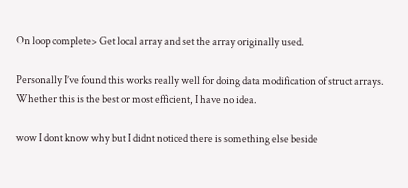On loop complete> Get local array and set the array originally used.

Personally I’ve found this works really well for doing data modification of struct arrays. Whether this is the best or most efficient, I have no idea.

wow I dont know why but I didnt noticed there is something else beside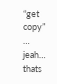“get copy” …
jeah… thats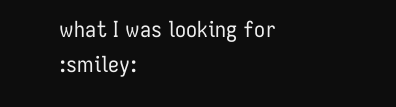what I was looking for :smiley: